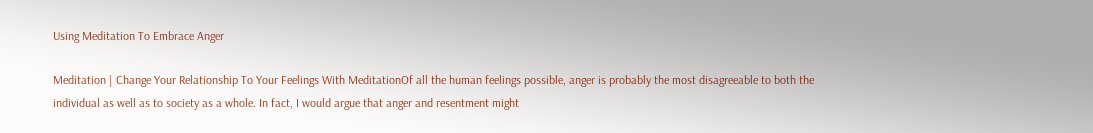Using Meditation To Embrace Anger

Meditation | Change Your Relationship To Your Feelings With MeditationOf all the human feelings possible, anger is probably the most disagreeable to both the individual as well as to society as a whole. In fact, I would argue that anger and resentment might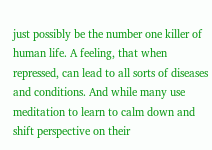just possibly be the number one killer of human life. A feeling, that when repressed, can lead to all sorts of diseases and conditions. And while many use meditation to learn to calm down and shift perspective on their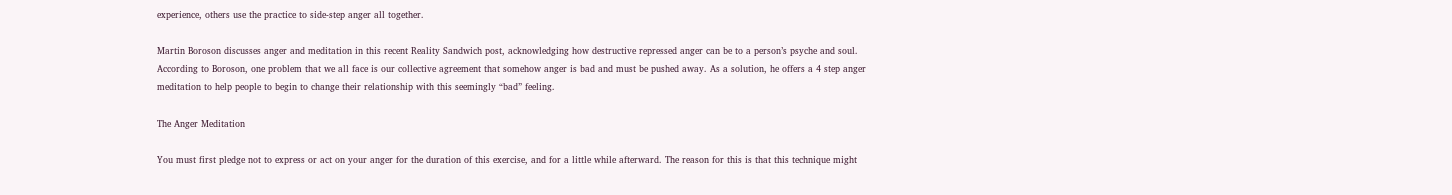experience, others use the practice to side-step anger all together.

Martin Boroson discusses anger and meditation in this recent Reality Sandwich post, acknowledging how destructive repressed anger can be to a person’s psyche and soul. According to Boroson, one problem that we all face is our collective agreement that somehow anger is bad and must be pushed away. As a solution, he offers a 4 step anger meditation to help people to begin to change their relationship with this seemingly “bad” feeling.

The Anger Meditation

You must first pledge not to express or act on your anger for the duration of this exercise, and for a little while afterward. The reason for this is that this technique might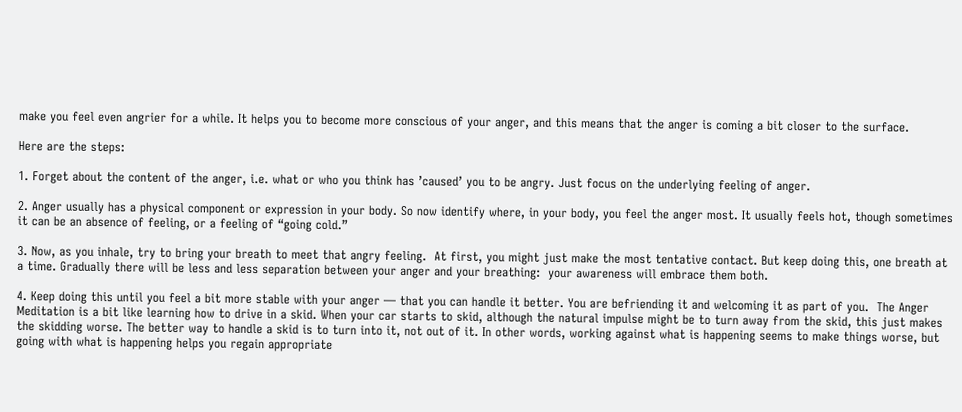make you feel even angrier for a while. It helps you to become more conscious of your anger, and this means that the anger is coming a bit closer to the surface.

Here are the steps:

1. Forget about the content of the anger, i.e. what or who you think has ’caused’ you to be angry. Just focus on the underlying feeling of anger.

2. Anger usually has a physical component or expression in your body. So now identify where, in your body, you feel the anger most. It usually feels hot, though sometimes it can be an absence of feeling, or a feeling of “going cold.”

3. Now, as you inhale, try to bring your breath to meet that angry feeling.  At first, you might just make the most tentative contact. But keep doing this, one breath at a time. Gradually there will be less and less separation between your anger and your breathing:  your awareness will embrace them both.

4. Keep doing this until you feel a bit more stable with your anger — that you can handle it better. You are befriending it and welcoming it as part of you.  The Anger Meditation is a bit like learning how to drive in a skid. When your car starts to skid, although the natural impulse might be to turn away from the skid, this just makes the skidding worse. The better way to handle a skid is to turn into it, not out of it. In other words, working against what is happening seems to make things worse, but going with what is happening helps you regain appropriate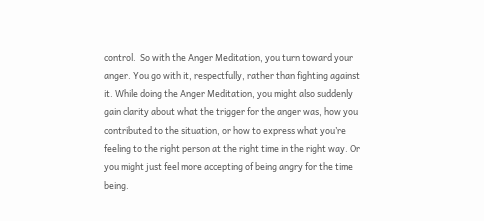control.  So with the Anger Meditation, you turn toward your anger. You go with it, respectfully, rather than fighting against it. While doing the Anger Meditation, you might also suddenly gain clarity about what the trigger for the anger was, how you contributed to the situation, or how to express what you’re feeling to the right person at the right time in the right way. Or you might just feel more accepting of being angry for the time being.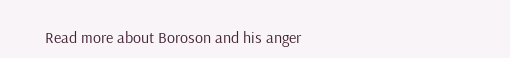Read more about Boroson and his anger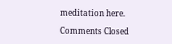meditation here.

Comments Closed